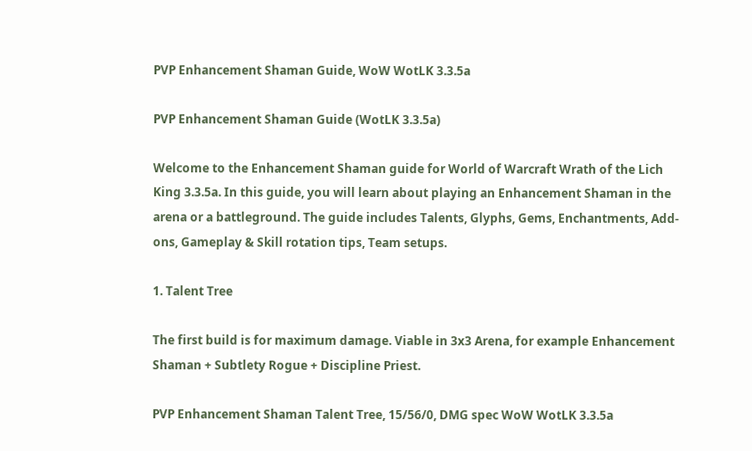PVP Enhancement Shaman Guide, WoW WotLK 3.3.5a

PVP Enhancement Shaman Guide (WotLK 3.3.5a)

Welcome to the Enhancement Shaman guide for World of Warcraft Wrath of the Lich King 3.3.5a. In this guide, you will learn about playing an Enhancement Shaman in the arena or a battleground. The guide includes Talents, Glyphs, Gems, Enchantments, Add-ons, Gameplay & Skill rotation tips, Team setups.

1. Talent Tree

The first build is for maximum damage. Viable in 3x3 Arena, for example Enhancement Shaman + Subtlety Rogue + Discipline Priest.

PVP Enhancement Shaman Talent Tree, 15/56/0, DMG spec WoW WotLK 3.3.5a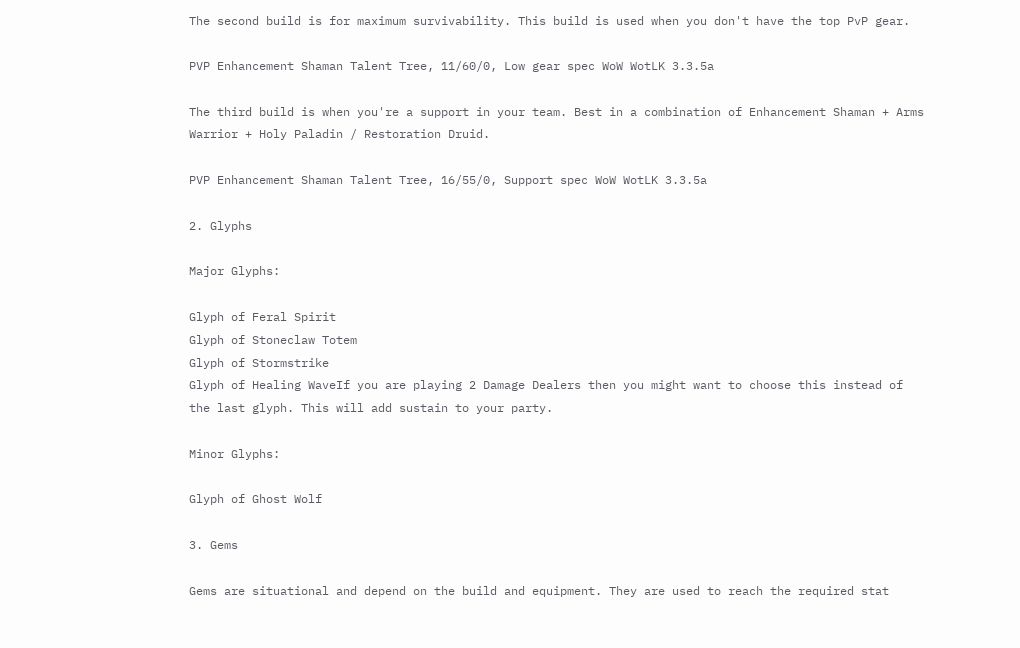The second build is for maximum survivability. This build is used when you don't have the top PvP gear.

PVP Enhancement Shaman Talent Tree, 11/60/0, Low gear spec WoW WotLK 3.3.5a

The third build is when you're a support in your team. Best in a combination of Enhancement Shaman + Arms Warrior + Holy Paladin / Restoration Druid.

PVP Enhancement Shaman Talent Tree, 16/55/0, Support spec WoW WotLK 3.3.5a

2. Glyphs

Major Glyphs:

Glyph of Feral Spirit
Glyph of Stoneclaw Totem
Glyph of Stormstrike
Glyph of Healing WaveIf you are playing 2 Damage Dealers then you might want to choose this instead of the last glyph. This will add sustain to your party.

Minor Glyphs:

Glyph of Ghost Wolf

3. Gems

Gems are situational and depend on the build and equipment. They are used to reach the required stat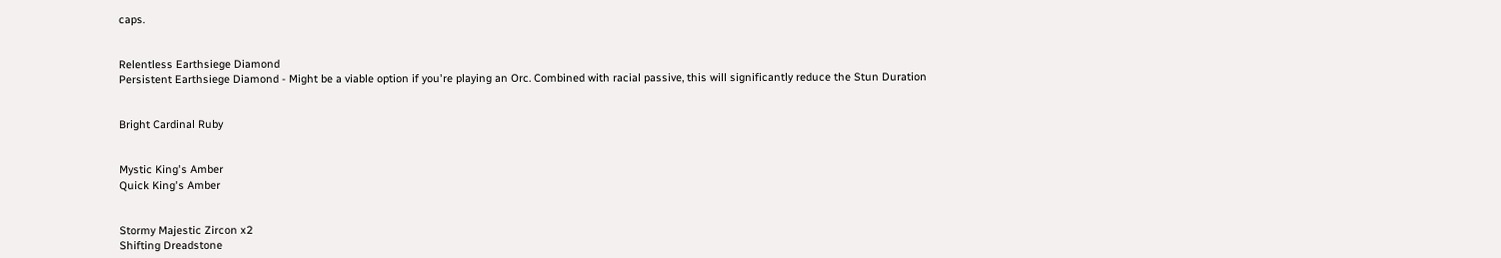caps.


Relentless Earthsiege Diamond
Persistent Earthsiege Diamond - Might be a viable option if you're playing an Orc. Combined with racial passive, this will significantly reduce the Stun Duration


Bright Cardinal Ruby


Mystic King's Amber
Quick King's Amber


Stormy Majestic Zircon x2
Shifting Dreadstone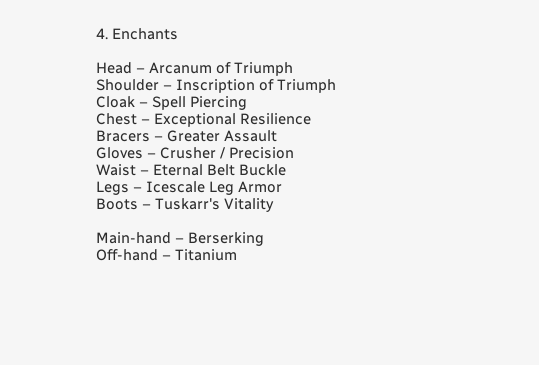4. Enchants

Head – Arcanum of Triumph
Shoulder – Inscription of Triumph
Cloak – Spell Piercing
Chest – Exceptional Resilience
Bracers – Greater Assault
Gloves – Crusher / Precision
Waist – Eternal Belt Buckle
Legs – Icescale Leg Armor
Boots – Tuskarr's Vitality

Main-hand – Berserking
Off-hand – Titanium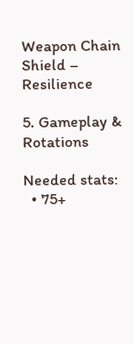Weapon Chain
Shield – Resilience

5. Gameplay & Rotations

Needed stats:
  • 75+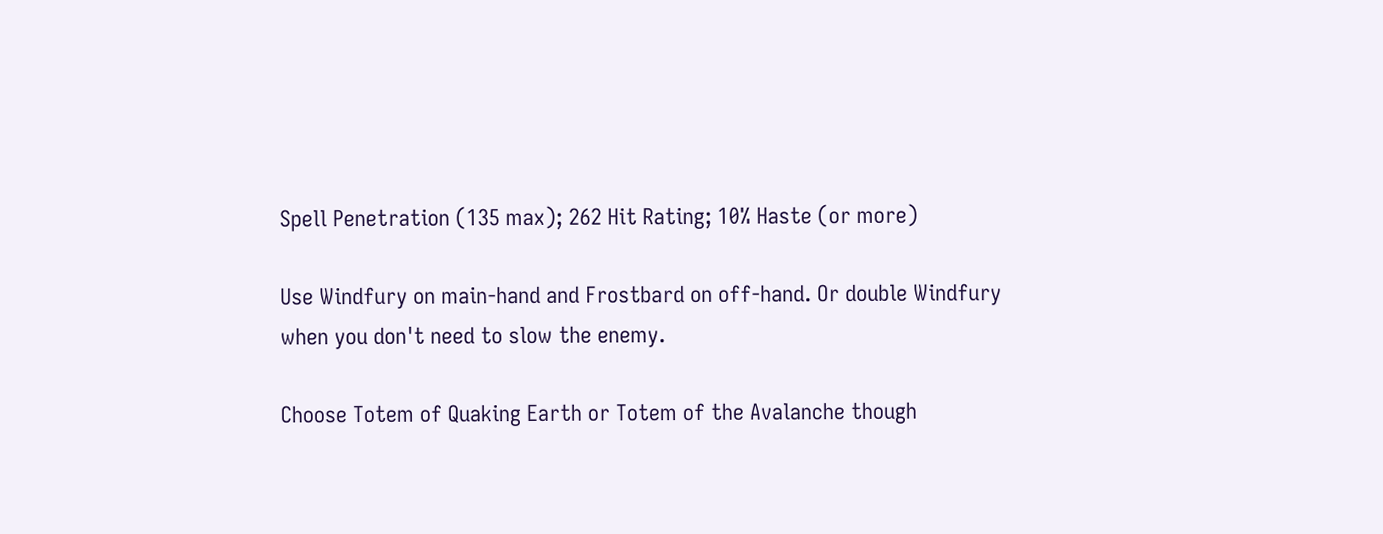Spell Penetration (135 max); 262 Hit Rating; 10% Haste (or more)

Use Windfury on main-hand and Frostbard on off-hand. Or double Windfury when you don't need to slow the enemy.

Choose Totem of Quaking Earth or Totem of the Avalanche though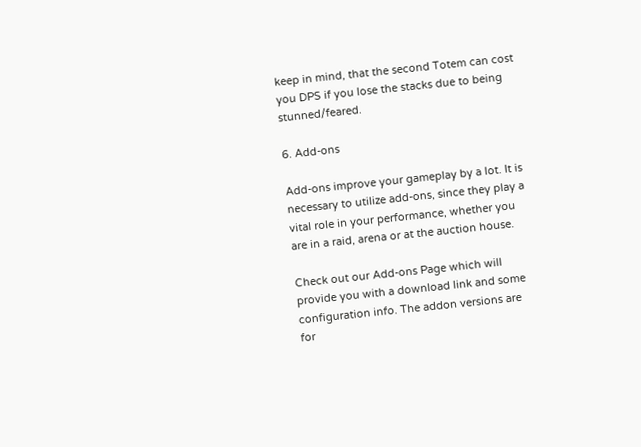keep in mind, that the second Totem can cost you DPS if you lose the stacks due to being stunned/feared.

6. Add-ons

Add-ons improve your gameplay by a lot. It is necessary to utilize add-ons, since they play a vital role in your performance, whether you are in a raid, arena or at the auction house.

Check out our Add-ons Page which will provide you with a download link and some configuration info. The addon versions are for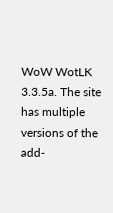WoW WotLK 3.3.5a. The site has multiple versions of the add-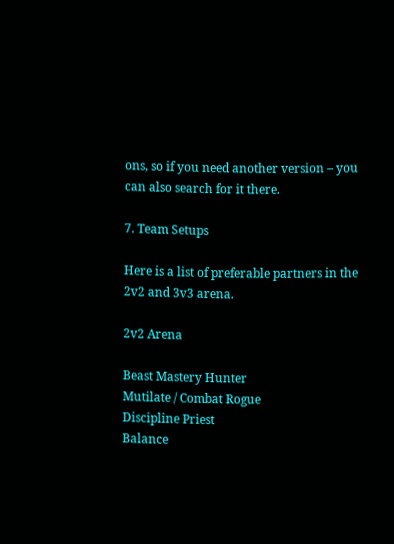ons, so if you need another version – you can also search for it there.

7. Team Setups

Here is a list of preferable partners in the 2v2 and 3v3 arena.

2v2 Arena

Beast Mastery Hunter
Mutilate / Combat Rogue
Discipline Priest
Balance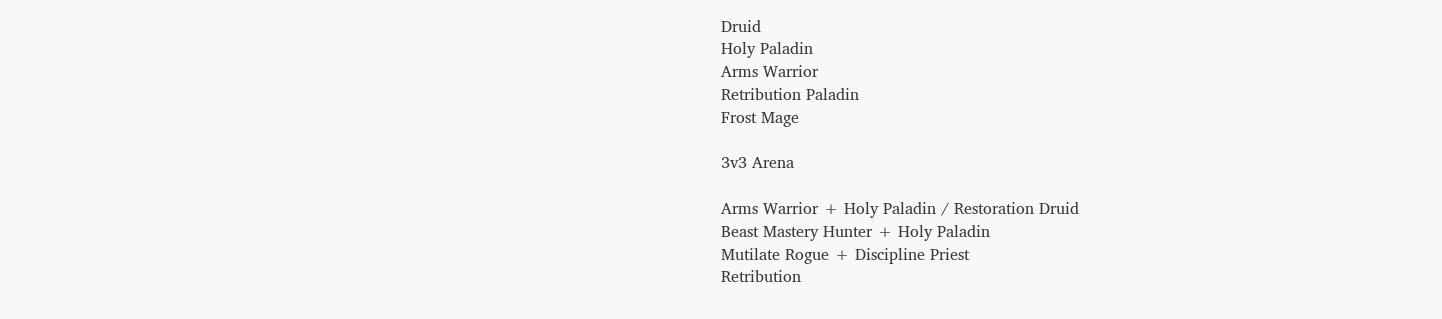Druid
Holy Paladin
Arms Warrior
Retribution Paladin
Frost Mage

3v3 Arena

Arms Warrior + Holy Paladin / Restoration Druid
Beast Mastery Hunter + Holy Paladin
Mutilate Rogue + Discipline Priest
Retribution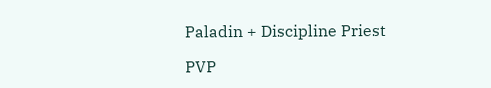Paladin + Discipline Priest

PVP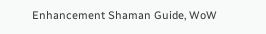Enhancement Shaman Guide, WoW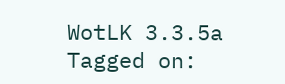WotLK 3.3.5a
Tagged on: